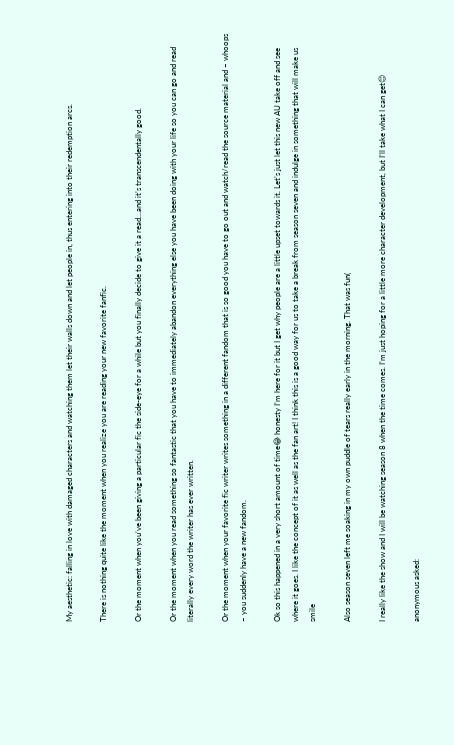My aesthetic: falling in love with damaged characters and watching them let their walls down and let people in, thus entering into their redemption arcs.

There is nothing quite like the moment when you realize you are reading your new favorite fanfic.

Or the moment when you’ve been giving a particular fic the side-eye for a while but you finally decide to give it a read…and it’s transcendentally good.

Or the moment when you read something so fantastic that you have to immediately abandon everything else you have been doing with your life so you can go and read literally every word the writer has ever written.

Or the moment when your favorite fic writer writes something in a different fandom that is so good you have to go out and watch/read the source material and – whoops – you suddenly have a new fandom.

Ok so this happened in a very short amount of time😂 honesty I’m here for it but I get why people are a little upset towards it. Let’s just let this new AU take off and see where it goes. I like the concept of it as well as the fan art! I think this is a good way for us to take a break from season seven and indulge in something that will make us smile

Also season seven left me soaking in my own puddle of tears really early in the morning. That was fun(

I really like the show and I will be watching season 8 when the time comes. I’m just hoping for a little more character development, but I’ll take what I can get😊

anonymous asked: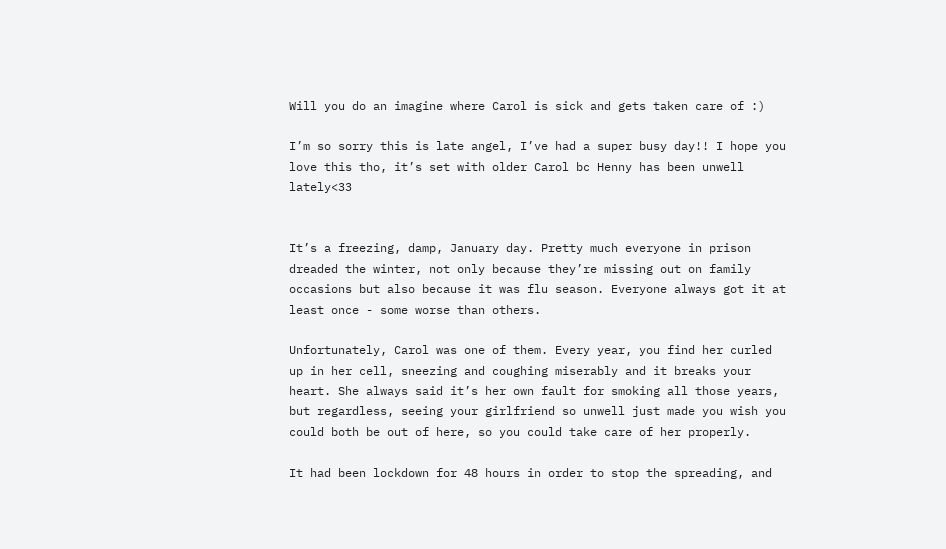Will you do an imagine where Carol is sick and gets taken care of :)

I’m so sorry this is late angel, I’ve had a super busy day!! I hope you love this tho, it’s set with older Carol bc Henny has been unwell lately<33


It’s a freezing, damp, January day. Pretty much everyone in prison dreaded the winter, not only because they’re missing out on family occasions but also because it was flu season. Everyone always got it at least once - some worse than others.

Unfortunately, Carol was one of them. Every year, you find her curled up in her cell, sneezing and coughing miserably and it breaks your heart. She always said it’s her own fault for smoking all those years, but regardless, seeing your girlfriend so unwell just made you wish you could both be out of here, so you could take care of her properly.

It had been lockdown for 48 hours in order to stop the spreading, and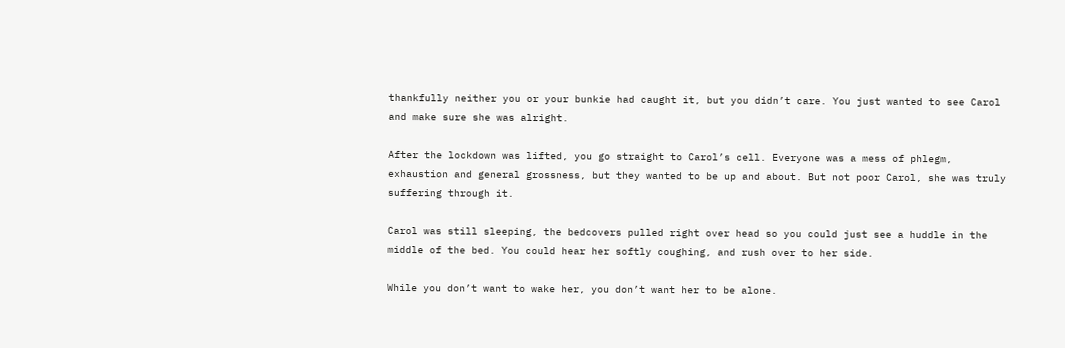thankfully neither you or your bunkie had caught it, but you didn’t care. You just wanted to see Carol and make sure she was alright.

After the lockdown was lifted, you go straight to Carol’s cell. Everyone was a mess of phlegm, exhaustion and general grossness, but they wanted to be up and about. But not poor Carol, she was truly suffering through it.

Carol was still sleeping, the bedcovers pulled right over head so you could just see a huddle in the middle of the bed. You could hear her softly coughing, and rush over to her side.

While you don’t want to wake her, you don’t want her to be alone.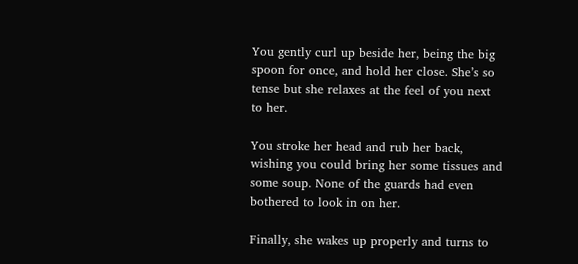You gently curl up beside her, being the big spoon for once, and hold her close. She’s so tense but she relaxes at the feel of you next to her.

You stroke her head and rub her back, wishing you could bring her some tissues and some soup. None of the guards had even bothered to look in on her.

Finally, she wakes up properly and turns to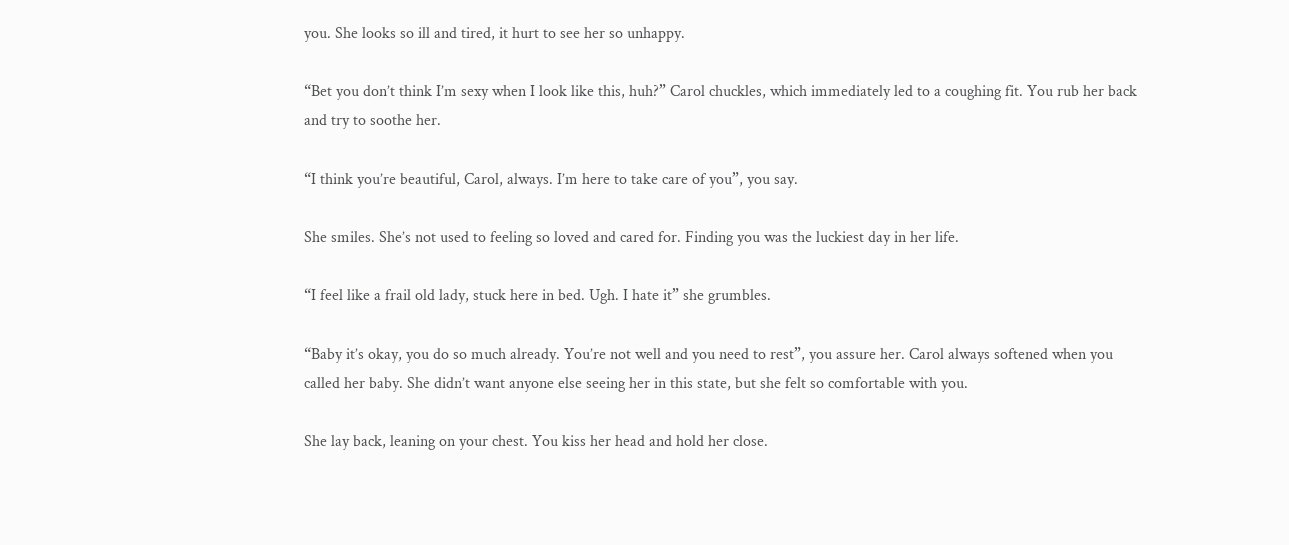you. She looks so ill and tired, it hurt to see her so unhappy.

“Bet you don’t think I’m sexy when I look like this, huh?” Carol chuckles, which immediately led to a coughing fit. You rub her back and try to soothe her.

“I think you’re beautiful, Carol, always. I’m here to take care of you”, you say.

She smiles. She’s not used to feeling so loved and cared for. Finding you was the luckiest day in her life.

“I feel like a frail old lady, stuck here in bed. Ugh. I hate it” she grumbles.

“Baby it’s okay, you do so much already. You’re not well and you need to rest”, you assure her. Carol always softened when you called her baby. She didn’t want anyone else seeing her in this state, but she felt so comfortable with you.

She lay back, leaning on your chest. You kiss her head and hold her close.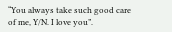“You always take such good care of me, Y/N. I love you”.